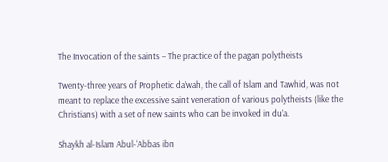The Invocation of the saints – The practice of the pagan polytheists

Twenty-three years of Prophetic da’wah, the call of Islam and Tawhid, was not meant to replace the excessive saint veneration of various polytheists (like the Christians) with a set of new saints who can be invoked in du’a.

Shaykh al-Islam Abul-‘Abbas ibn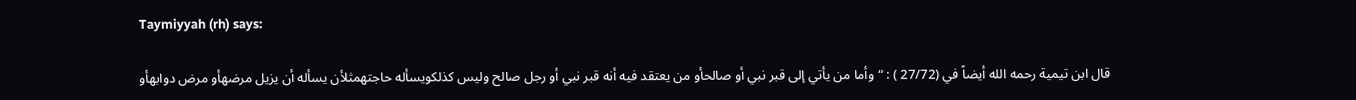Taymiyyah (rh) says:

قال ابن تيمية رحمه الله أيضاً في (27/72 ) : “وأما من يأتي إلى قبر نبي أو صالحأو من يعتقد فيه أنه قبر نبي أو رجل صالح وليس كذلكويسأله حاجتهمثلأن يسأله أن يزيل مرضهأو مرض دوابهأو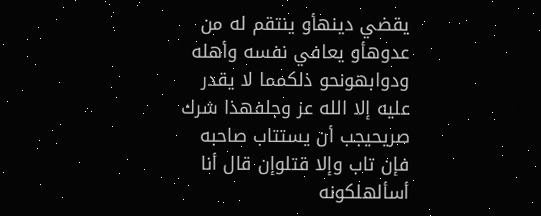يقضي دينهأو ينتقم له من عدوهأو يعافي نفسه وأهله ودوابهونحو ذلكمما لا يقدر عليه إلا الله عز وجلفهذا شرك صريحيجب أن يستتاب صاحبه فإن تاب وإلا قتلوإن قال أنا أسألهلكونه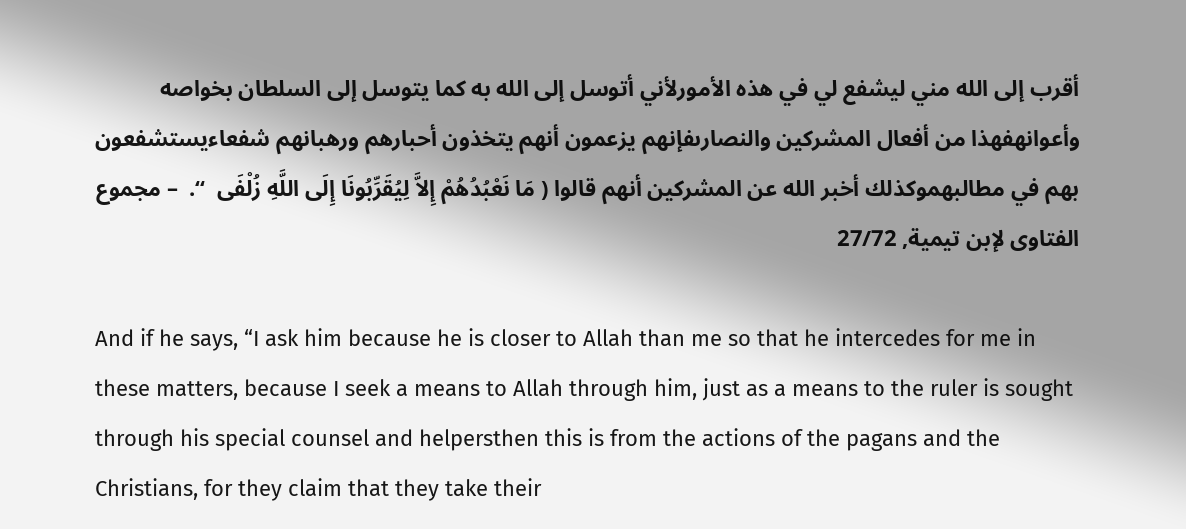أقرب إلى الله مني ليشفع لي في هذه الأمورلأني أتوسل إلى الله به كما يتوسل إلى السلطان بخواصه وأعوانهفهذا من أفعال المشركين والنصارىفإنهم يزعمون أنهم يتخذون أحبارهم ورهبانهم شفعاءيستشفعون بهم في مطالبهموكذلك أخبر الله عن المشركين أنهم قالوا ( مَا نَعْبُدُهُمْ إِلاَّ لِيُقَرِّبُونَا إِلَى اللَّهِ زُلْفَى  “.  – مجموع الفتاوى لإبن تيمية, 27/72

And if he says, “I ask him because he is closer to Allah than me so that he intercedes for me in these matters, because I seek a means to Allah through him, just as a means to the ruler is sought through his special counsel and helpersthen this is from the actions of the pagans and the Christians, for they claim that they take their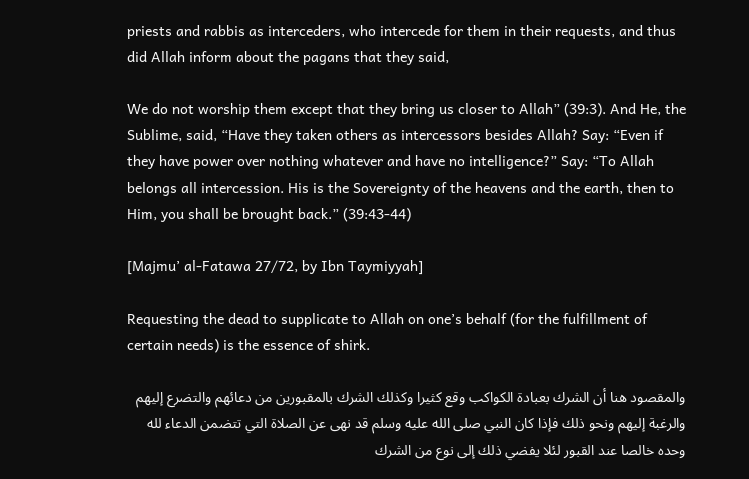priests and rabbis as interceders, who intercede for them in their requests, and thus did Allah inform about the pagans that they said,

We do not worship them except that they bring us closer to Allah” (39:3). And He, the Sublime, said, “Have they taken others as intercessors besides Allah? Say: “Even if they have power over nothing whatever and have no intelligence?” Say: “To Allah belongs all intercession. His is the Sovereignty of the heavens and the earth, then to Him, you shall be brought back.” (39:43-44)

[Majmu’ al-Fatawa 27/72, by Ibn Taymiyyah]

Requesting the dead to supplicate to Allah on one’s behalf (for the fulfillment of certain needs) is the essence of shirk.

والمقصود هنا أن الشرك بعبادة الكواكب وقع كثيرا وكذلك الشرك بالمقبورين من دعائهم والتضرع إليهم والرغبة إليهم ونحو ذلك فإذا كان النبي صلى الله عليه وسلم قد نهى عن الصلاة التي تتضمن الدعاء لله وحده خالصا عند القبور لئلا يفضي ذلك إلى نوع من الشرك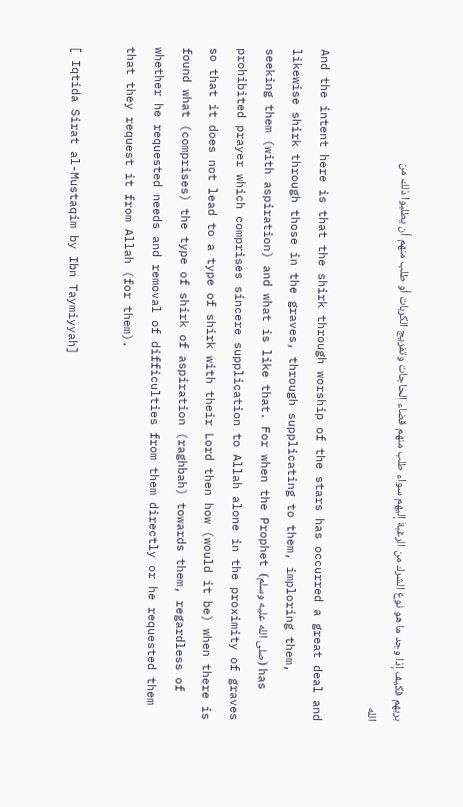بربهم فكيف إذا وجد ما هو نوع الشرك من الرغبة إليهم سواء طلب منهم قضاء الحاجات وتفريج الكربات أو طلب منهم أن يطلبوا ذلك من الله

And the intent here is that the shirk through worship of the stars has occurred a great deal and likewise shirk through those in the graves, through supplicating to them, imploring them, seeking them (with aspiration) and what is like that. For when the Prophet (صلى الله عليه وسلم) has prohibited prayer which comprises sincere supplication to Allah alone in the proximity of graves so that it does not lead to a type of shirk with their Lord then how (would it be) when there is found what (comprises) the type of shirk of aspiration (raghbah) towards them, regardless of whether he requested needs and removal of difficulties from them directly or he requested them that they request it from Allah (for them).

[ Iqtida Sirat al-Mustaqim by Ibn Taymiyyah]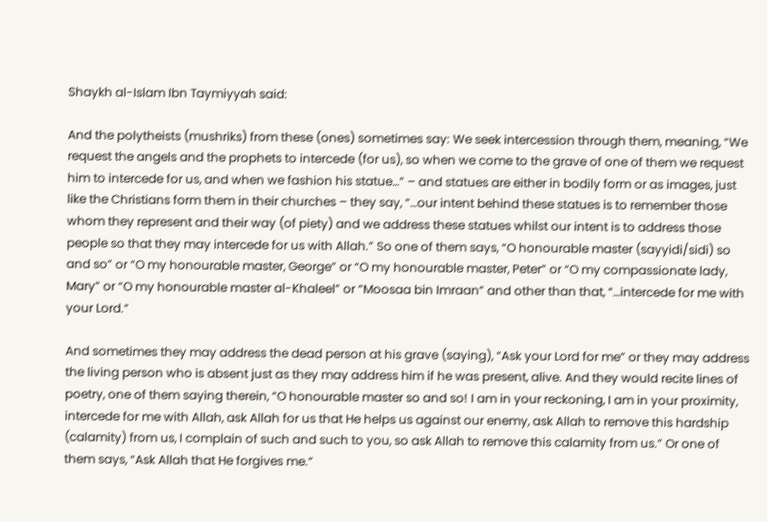Shaykh al-Islam Ibn Taymiyyah said:

And the polytheists (mushriks) from these (ones) sometimes say: We seek intercession through them, meaning, “We request the angels and the prophets to intercede (for us), so when we come to the grave of one of them we request him to intercede for us, and when we fashion his statue…” – and statues are either in bodily form or as images, just like the Christians form them in their churches – they say, “…our intent behind these statues is to remember those whom they represent and their way (of piety) and we address these statues whilst our intent is to address those people so that they may intercede for us with Allah.” So one of them says, “O honourable master (sayyidi/sidi) so and so” or “O my honourable master, George” or “O my honourable master, Peter” or “O my compassionate lady, Mary” or “O my honourable master al-Khaleel” or “Moosaa bin Imraan” and other than that, “…intercede for me with your Lord.”

And sometimes they may address the dead person at his grave (saying), “Ask your Lord for me” or they may address the living person who is absent just as they may address him if he was present, alive. And they would recite lines of poetry, one of them saying therein, “O honourable master so and so! I am in your reckoning, I am in your proximity, intercede for me with Allah, ask Allah for us that He helps us against our enemy, ask Allah to remove this hardship (calamity) from us, I complain of such and such to you, so ask Allah to remove this calamity from us.” Or one of them says, “Ask Allah that He forgives me.”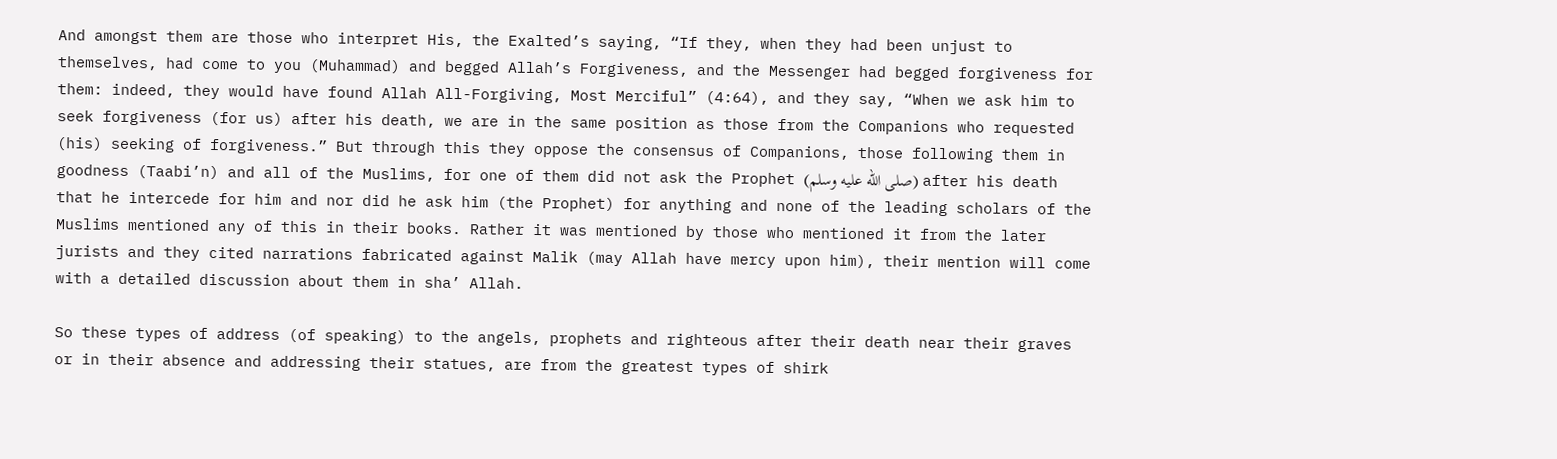And amongst them are those who interpret His, the Exalted’s saying, “If they, when they had been unjust to themselves, had come to you (Muhammad) and begged Allah’s Forgiveness, and the Messenger had begged forgiveness for them: indeed, they would have found Allah All-Forgiving, Most Merciful” (4:64), and they say, “When we ask him to seek forgiveness (for us) after his death, we are in the same position as those from the Companions who requested (his) seeking of forgiveness.” But through this they oppose the consensus of Companions, those following them in goodness (Taabi’n) and all of the Muslims, for one of them did not ask the Prophet (صلى الله عليه وسلم) after his death that he intercede for him and nor did he ask him (the Prophet) for anything and none of the leading scholars of the Muslims mentioned any of this in their books. Rather it was mentioned by those who mentioned it from the later jurists and they cited narrations fabricated against Malik (may Allah have mercy upon him), their mention will come with a detailed discussion about them in sha’ Allah.

So these types of address (of speaking) to the angels, prophets and righteous after their death near their graves or in their absence and addressing their statues, are from the greatest types of shirk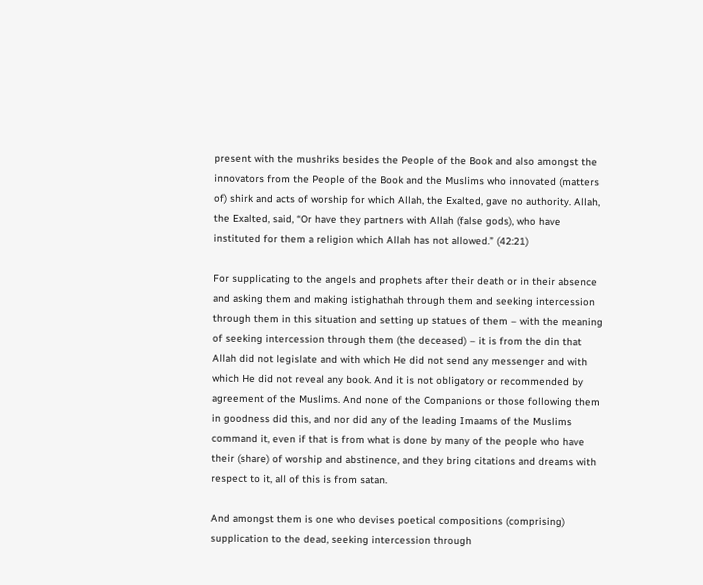present with the mushriks besides the People of the Book and also amongst the innovators from the People of the Book and the Muslims who innovated (matters of) shirk and acts of worship for which Allah, the Exalted, gave no authority. Allah, the Exalted, said, “Or have they partners with Allah (false gods), who have instituted for them a religion which Allah has not allowed.” (42:21)

For supplicating to the angels and prophets after their death or in their absence and asking them and making istighathah through them and seeking intercession through them in this situation and setting up statues of them – with the meaning of seeking intercession through them (the deceased) – it is from the din that Allah did not legislate and with which He did not send any messenger and with which He did not reveal any book. And it is not obligatory or recommended by agreement of the Muslims. And none of the Companions or those following them in goodness did this, and nor did any of the leading Imaams of the Muslims command it, even if that is from what is done by many of the people who have their (share) of worship and abstinence, and they bring citations and dreams with respect to it, all of this is from satan.

And amongst them is one who devises poetical compositions (comprising) supplication to the dead, seeking intercession through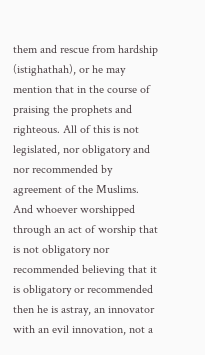them and rescue from hardship (istighathah), or he may mention that in the course of praising the prophets and righteous. All of this is not legislated, nor obligatory and nor recommended by agreement of the Muslims. And whoever worshipped through an act of worship that is not obligatory nor recommended believing that it is obligatory or recommended then he is astray, an innovator with an evil innovation, not a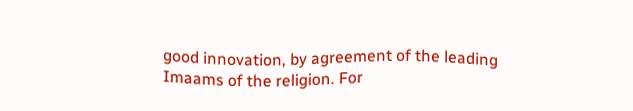good innovation, by agreement of the leading Imaams of the religion. For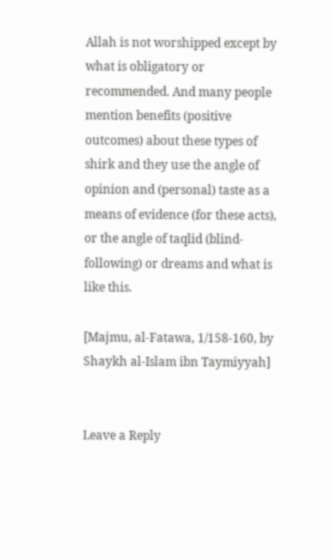Allah is not worshipped except by what is obligatory or recommended. And many people mention benefits (positive outcomes) about these types of shirk and they use the angle of opinion and (personal) taste as a means of evidence (for these acts), or the angle of taqlid (blind-following) or dreams and what is like this.

[Majmu, al-Fatawa, 1/158-160, by Shaykh al-Islam ibn Taymiyyah]


Leave a Reply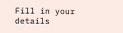Fill in your details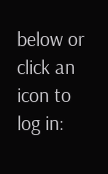below or click an icon to log in: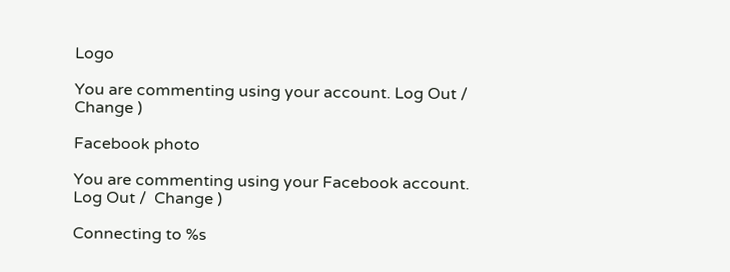Logo

You are commenting using your account. Log Out /  Change )

Facebook photo

You are commenting using your Facebook account. Log Out /  Change )

Connecting to %s